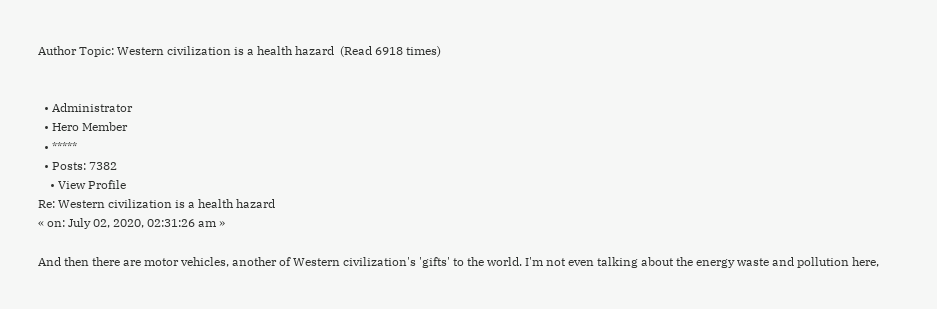Author Topic: Western civilization is a health hazard  (Read 6918 times)


  • Administrator
  • Hero Member
  • *****
  • Posts: 7382
    • View Profile
Re: Western civilization is a health hazard
« on: July 02, 2020, 02:31:26 am »

And then there are motor vehicles, another of Western civilization's 'gifts' to the world. I'm not even talking about the energy waste and pollution here,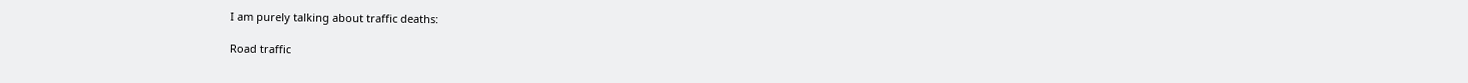I am purely talking about traffic deaths:

Road traffic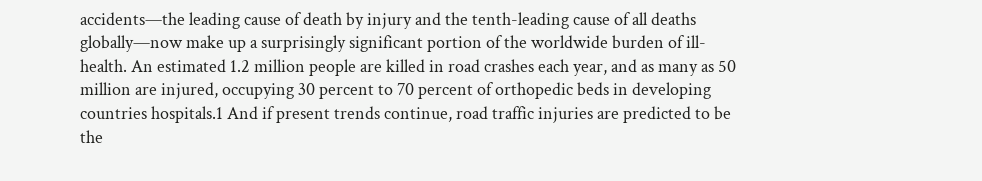accidents—the leading cause of death by injury and the tenth-leading cause of all deaths globally—now make up a surprisingly significant portion of the worldwide burden of ill-health. An estimated 1.2 million people are killed in road crashes each year, and as many as 50 million are injured, occupying 30 percent to 70 percent of orthopedic beds in developing countries hospitals.1 And if present trends continue, road traffic injuries are predicted to be the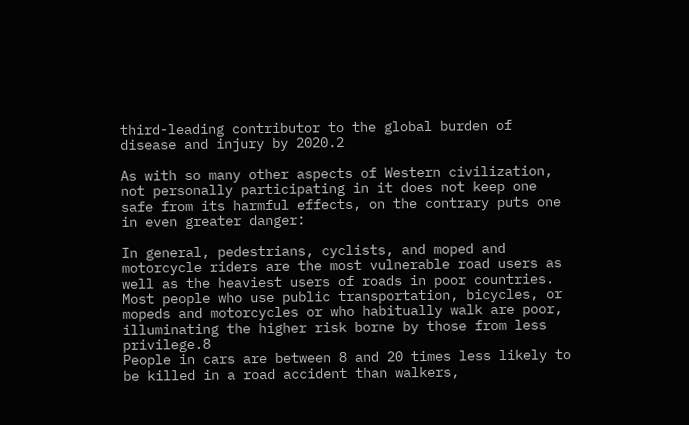third-leading contributor to the global burden of disease and injury by 2020.2

As with so many other aspects of Western civilization, not personally participating in it does not keep one safe from its harmful effects, on the contrary puts one in even greater danger:

In general, pedestrians, cyclists, and moped and motorcycle riders are the most vulnerable road users as well as the heaviest users of roads in poor countries. Most people who use public transportation, bicycles, or mopeds and motorcycles or who habitually walk are poor, illuminating the higher risk borne by those from less privilege.8
People in cars are between 8 and 20 times less likely to be killed in a road accident than walkers,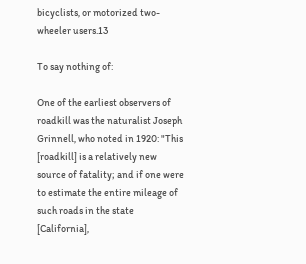bicyclists, or motorized two-wheeler users.13

To say nothing of:

One of the earliest observers of roadkill was the naturalist Joseph Grinnell, who noted in 1920: "This [roadkill] is a relatively new source of fatality; and if one were to estimate the entire mileage of such roads in the state [California],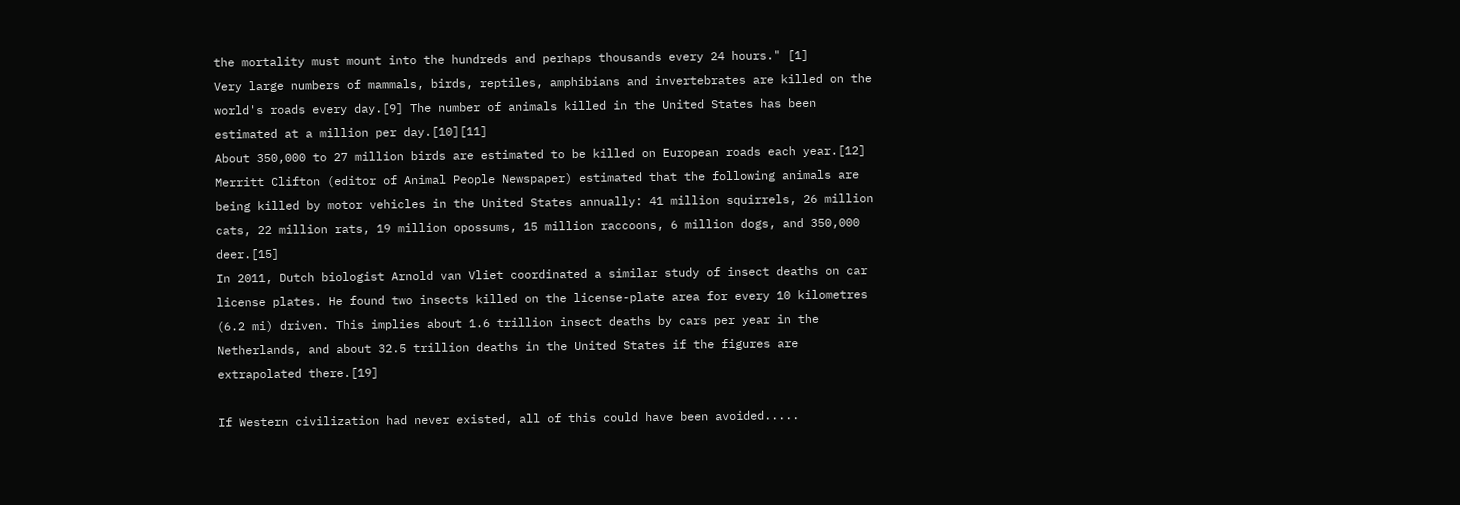the mortality must mount into the hundreds and perhaps thousands every 24 hours." [1]
Very large numbers of mammals, birds, reptiles, amphibians and invertebrates are killed on the world's roads every day.[9] The number of animals killed in the United States has been estimated at a million per day.[10][11]
About 350,000 to 27 million birds are estimated to be killed on European roads each year.[12]
Merritt Clifton (editor of Animal People Newspaper) estimated that the following animals are being killed by motor vehicles in the United States annually: 41 million squirrels, 26 million cats, 22 million rats, 19 million opossums, 15 million raccoons, 6 million dogs, and 350,000 deer.[15]
In 2011, Dutch biologist Arnold van Vliet coordinated a similar study of insect deaths on car license plates. He found two insects killed on the license-plate area for every 10 kilometres (6.2 mi) driven. This implies about 1.6 trillion insect deaths by cars per year in the Netherlands, and about 32.5 trillion deaths in the United States if the figures are extrapolated there.[19]

If Western civilization had never existed, all of this could have been avoided.....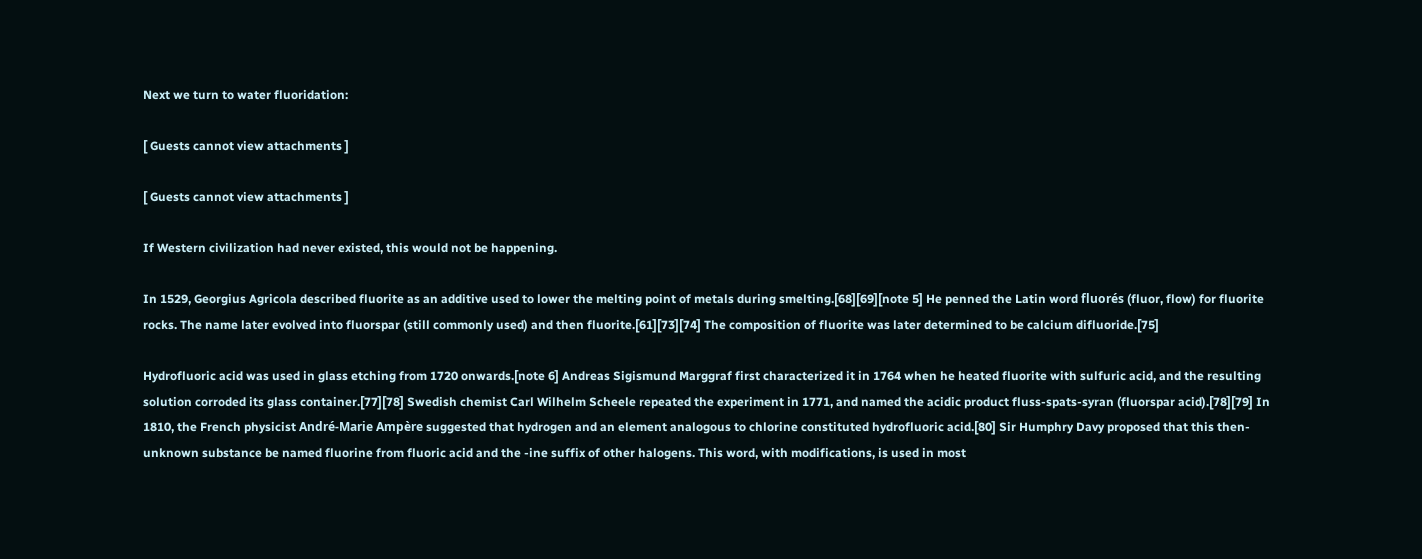Next we turn to water fluoridation:

[ Guests cannot view attachments ]

[ Guests cannot view attachments ]

If Western civilization had never existed, this would not be happening.

In 1529, Georgius Agricola described fluorite as an additive used to lower the melting point of metals during smelting.[68][69][note 5] He penned the Latin word fluorés (fluor, flow) for fluorite rocks. The name later evolved into fluorspar (still commonly used) and then fluorite.[61][73][74] The composition of fluorite was later determined to be calcium difluoride.[75]

Hydrofluoric acid was used in glass etching from 1720 onwards.[note 6] Andreas Sigismund Marggraf first characterized it in 1764 when he heated fluorite with sulfuric acid, and the resulting solution corroded its glass container.[77][78] Swedish chemist Carl Wilhelm Scheele repeated the experiment in 1771, and named the acidic product fluss-spats-syran (fluorspar acid).[78][79] In 1810, the French physicist André-Marie Ampère suggested that hydrogen and an element analogous to chlorine constituted hydrofluoric acid.[80] Sir Humphry Davy proposed that this then-unknown substance be named fluorine from fluoric acid and the -ine suffix of other halogens. This word, with modifications, is used in most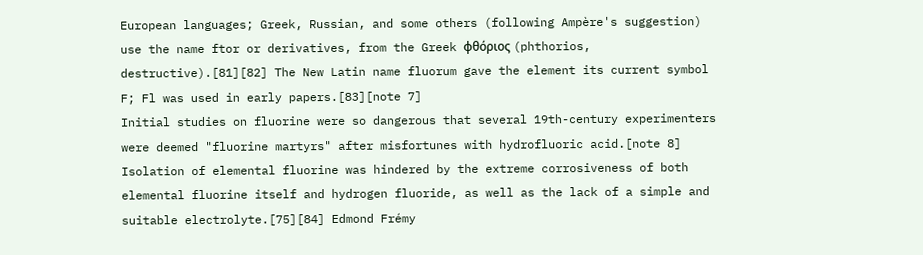European languages; Greek, Russian, and some others (following Ampère's suggestion) use the name ftor or derivatives, from the Greek φθόριος (phthorios, destructive).[81][82] The New Latin name fluorum gave the element its current symbol F; Fl was used in early papers.[83][note 7]
Initial studies on fluorine were so dangerous that several 19th-century experimenters were deemed "fluorine martyrs" after misfortunes with hydrofluoric acid.[note 8] Isolation of elemental fluorine was hindered by the extreme corrosiveness of both elemental fluorine itself and hydrogen fluoride, as well as the lack of a simple and suitable electrolyte.[75][84] Edmond Frémy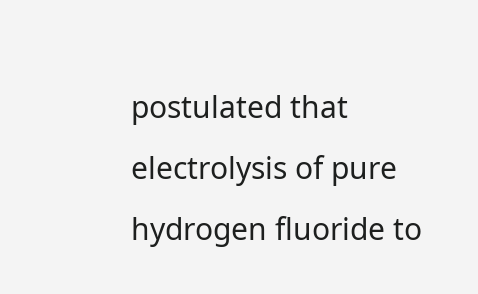postulated that electrolysis of pure hydrogen fluoride to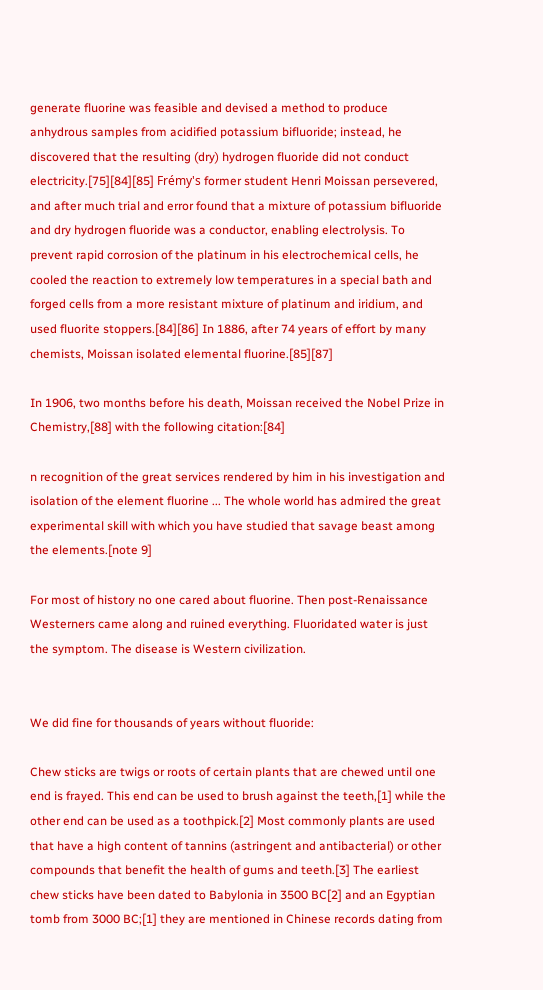generate fluorine was feasible and devised a method to produce anhydrous samples from acidified potassium bifluoride; instead, he discovered that the resulting (dry) hydrogen fluoride did not conduct electricity.[75][84][85] Frémy's former student Henri Moissan persevered, and after much trial and error found that a mixture of potassium bifluoride and dry hydrogen fluoride was a conductor, enabling electrolysis. To prevent rapid corrosion of the platinum in his electrochemical cells, he cooled the reaction to extremely low temperatures in a special bath and forged cells from a more resistant mixture of platinum and iridium, and used fluorite stoppers.[84][86] In 1886, after 74 years of effort by many chemists, Moissan isolated elemental fluorine.[85][87]

In 1906, two months before his death, Moissan received the Nobel Prize in Chemistry,[88] with the following citation:[84]

n recognition of the great services rendered by him in his investigation and isolation of the element fluorine ... The whole world has admired the great experimental skill with which you have studied that savage beast among the elements.[note 9]

For most of history no one cared about fluorine. Then post-Renaissance Westerners came along and ruined everything. Fluoridated water is just the symptom. The disease is Western civilization.


We did fine for thousands of years without fluoride:

Chew sticks are twigs or roots of certain plants that are chewed until one end is frayed. This end can be used to brush against the teeth,[1] while the other end can be used as a toothpick.[2] Most commonly plants are used that have a high content of tannins (astringent and antibacterial) or other compounds that benefit the health of gums and teeth.[3] The earliest chew sticks have been dated to Babylonia in 3500 BC[2] and an Egyptian tomb from 3000 BC;[1] they are mentioned in Chinese records dating from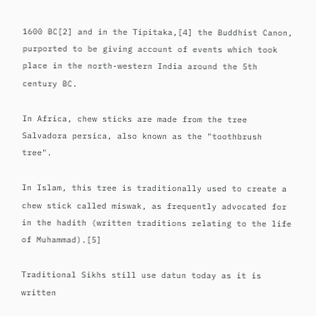1600 BC[2] and in the Tipitaka,[4] the Buddhist Canon, purported to be giving account of events which took place in the north-western India around the 5th century BC.

In Africa, chew sticks are made from the tree Salvadora persica, also known as the "toothbrush tree".

In Islam, this tree is traditionally used to create a chew stick called miswak, as frequently advocated for in the hadith (written traditions relating to the life of Muhammad).[5]

Traditional Sikhs still use datun today as it is written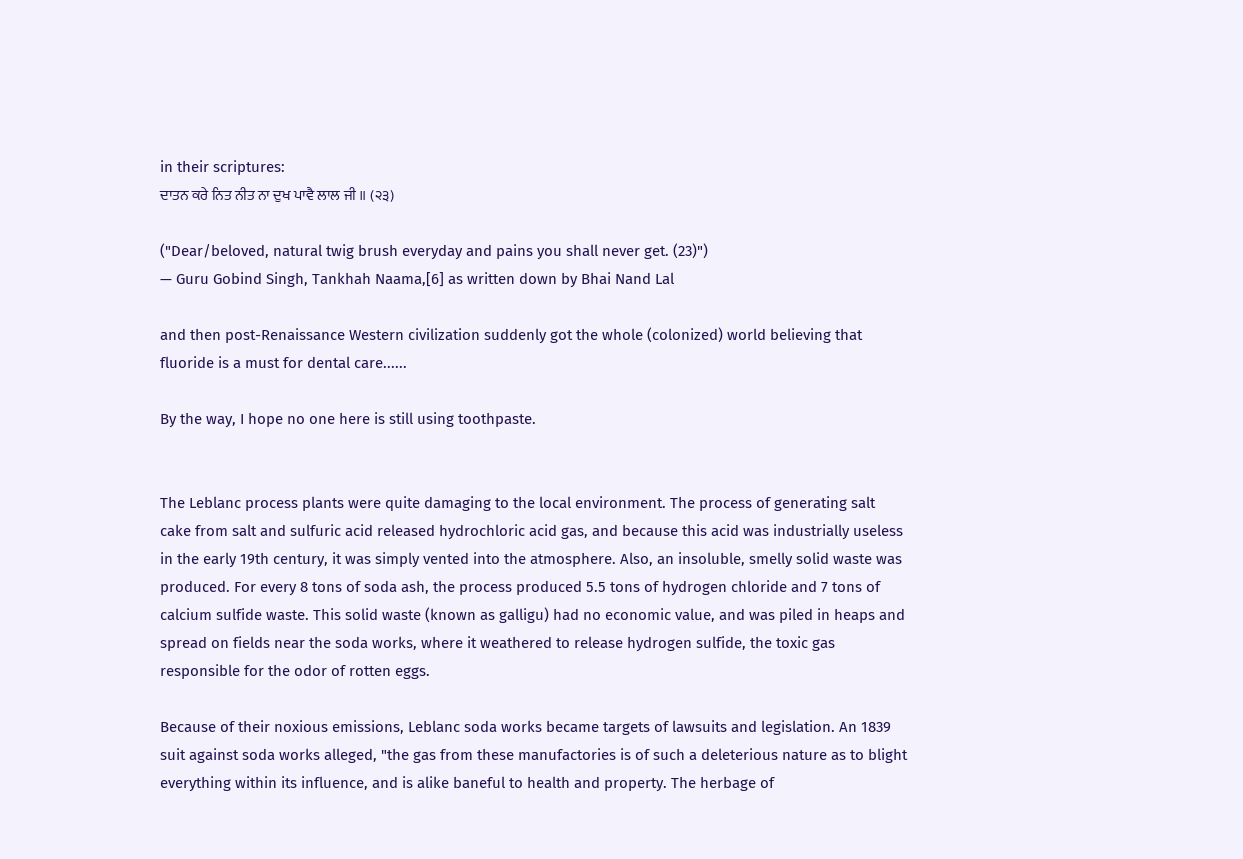in their scriptures:
ਦਾਤਨ ਕਰੇ ਨਿਤ ਨੀਤ ਨਾ ਦੁਖ ਪਾਵੈ ਲਾਲ ਜੀ ॥ (੨੩)

("Dear/beloved, natural twig brush everyday and pains you shall never get. (23)")
— Guru Gobind Singh, Tankhah Naama,[6] as written down by Bhai Nand Lal

and then post-Renaissance Western civilization suddenly got the whole (colonized) world believing that fluoride is a must for dental care......

By the way, I hope no one here is still using toothpaste.


The Leblanc process plants were quite damaging to the local environment. The process of generating salt cake from salt and sulfuric acid released hydrochloric acid gas, and because this acid was industrially useless in the early 19th century, it was simply vented into the atmosphere. Also, an insoluble, smelly solid waste was produced. For every 8 tons of soda ash, the process produced 5.5 tons of hydrogen chloride and 7 tons of calcium sulfide waste. This solid waste (known as galligu) had no economic value, and was piled in heaps and spread on fields near the soda works, where it weathered to release hydrogen sulfide, the toxic gas responsible for the odor of rotten eggs.

Because of their noxious emissions, Leblanc soda works became targets of lawsuits and legislation. An 1839 suit against soda works alleged, "the gas from these manufactories is of such a deleterious nature as to blight everything within its influence, and is alike baneful to health and property. The herbage of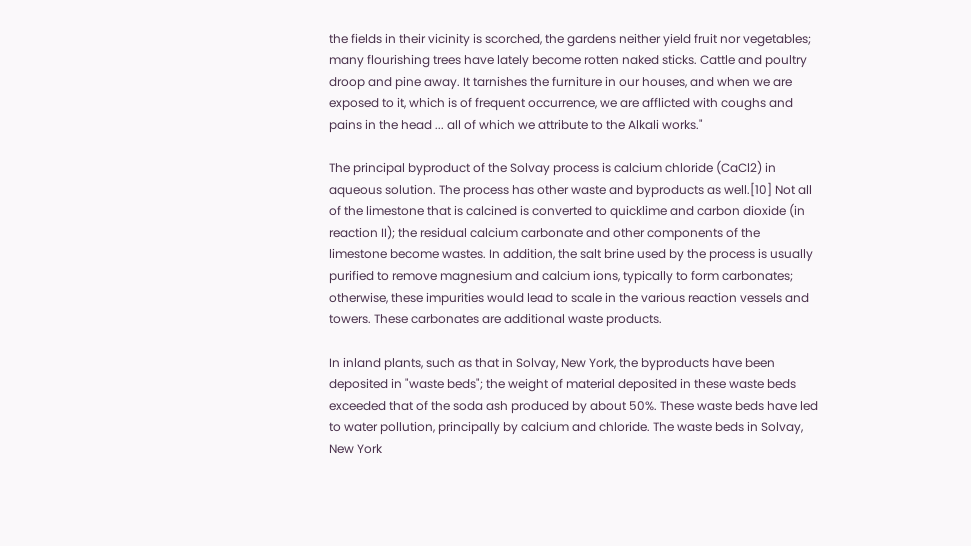the fields in their vicinity is scorched, the gardens neither yield fruit nor vegetables; many flourishing trees have lately become rotten naked sticks. Cattle and poultry droop and pine away. It tarnishes the furniture in our houses, and when we are exposed to it, which is of frequent occurrence, we are afflicted with coughs and pains in the head ... all of which we attribute to the Alkali works."

The principal byproduct of the Solvay process is calcium chloride (CaCl2) in aqueous solution. The process has other waste and byproducts as well.[10] Not all of the limestone that is calcined is converted to quicklime and carbon dioxide (in reaction II); the residual calcium carbonate and other components of the limestone become wastes. In addition, the salt brine used by the process is usually purified to remove magnesium and calcium ions, typically to form carbonates; otherwise, these impurities would lead to scale in the various reaction vessels and towers. These carbonates are additional waste products.

In inland plants, such as that in Solvay, New York, the byproducts have been deposited in "waste beds"; the weight of material deposited in these waste beds exceeded that of the soda ash produced by about 50%. These waste beds have led to water pollution, principally by calcium and chloride. The waste beds in Solvay, New York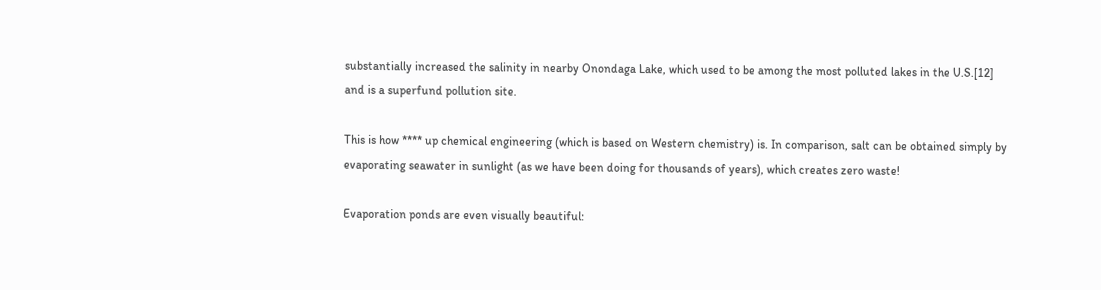substantially increased the salinity in nearby Onondaga Lake, which used to be among the most polluted lakes in the U.S.[12] and is a superfund pollution site.

This is how **** up chemical engineering (which is based on Western chemistry) is. In comparison, salt can be obtained simply by evaporating seawater in sunlight (as we have been doing for thousands of years), which creates zero waste!

Evaporation ponds are even visually beautiful: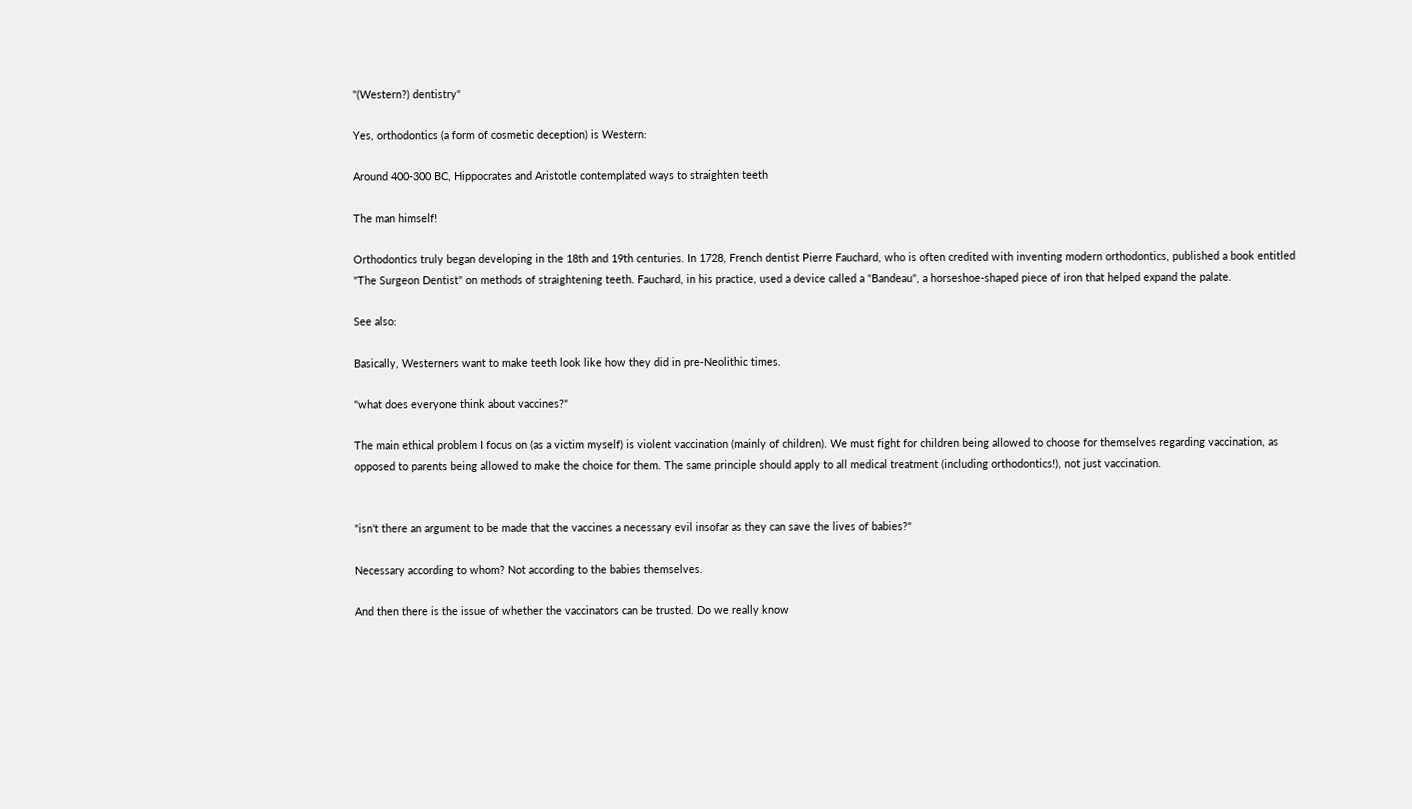"(Western?) dentistry"

Yes, orthodontics (a form of cosmetic deception) is Western:

Around 400-300 BC, Hippocrates and Aristotle contemplated ways to straighten teeth

The man himself!

Orthodontics truly began developing in the 18th and 19th centuries. In 1728, French dentist Pierre Fauchard, who is often credited with inventing modern orthodontics, published a book entitled "The Surgeon Dentist" on methods of straightening teeth. Fauchard, in his practice, used a device called a "Bandeau", a horseshoe-shaped piece of iron that helped expand the palate.

See also:

Basically, Westerners want to make teeth look like how they did in pre-Neolithic times.

"what does everyone think about vaccines?"

The main ethical problem I focus on (as a victim myself) is violent vaccination (mainly of children). We must fight for children being allowed to choose for themselves regarding vaccination, as opposed to parents being allowed to make the choice for them. The same principle should apply to all medical treatment (including orthodontics!), not just vaccination.


"isn't there an argument to be made that the vaccines a necessary evil insofar as they can save the lives of babies?"

Necessary according to whom? Not according to the babies themselves.

And then there is the issue of whether the vaccinators can be trusted. Do we really know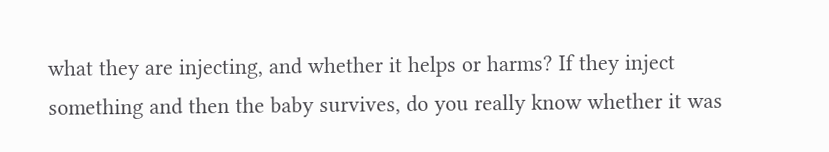what they are injecting, and whether it helps or harms? If they inject something and then the baby survives, do you really know whether it was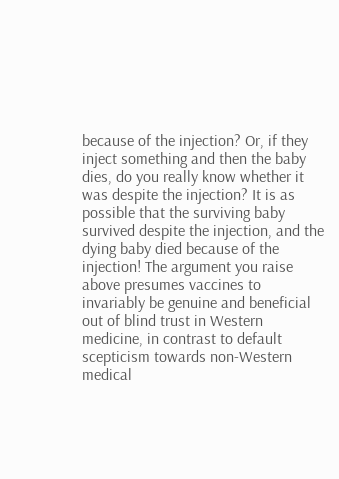because of the injection? Or, if they inject something and then the baby dies, do you really know whether it was despite the injection? It is as possible that the surviving baby survived despite the injection, and the dying baby died because of the injection! The argument you raise above presumes vaccines to invariably be genuine and beneficial out of blind trust in Western medicine, in contrast to default scepticism towards non-Western medical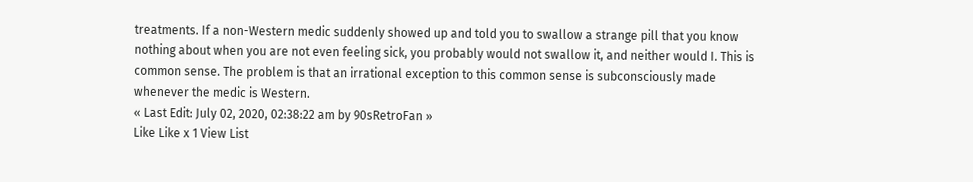treatments. If a non-Western medic suddenly showed up and told you to swallow a strange pill that you know nothing about when you are not even feeling sick, you probably would not swallow it, and neither would I. This is common sense. The problem is that an irrational exception to this common sense is subconsciously made whenever the medic is Western.
« Last Edit: July 02, 2020, 02:38:22 am by 90sRetroFan »
Like Like x 1 View List